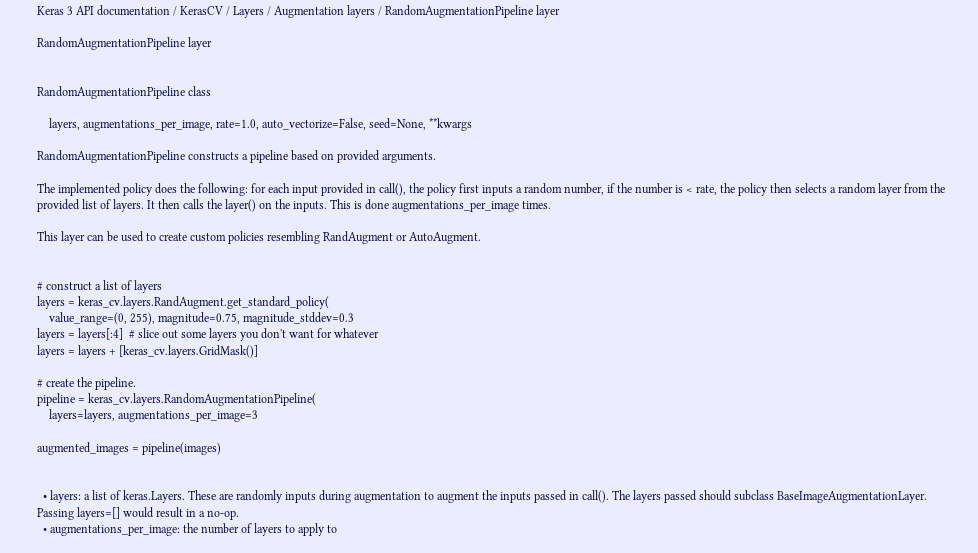Keras 3 API documentation / KerasCV / Layers / Augmentation layers / RandomAugmentationPipeline layer

RandomAugmentationPipeline layer


RandomAugmentationPipeline class

    layers, augmentations_per_image, rate=1.0, auto_vectorize=False, seed=None, **kwargs

RandomAugmentationPipeline constructs a pipeline based on provided arguments.

The implemented policy does the following: for each input provided in call(), the policy first inputs a random number, if the number is < rate, the policy then selects a random layer from the provided list of layers. It then calls the layer() on the inputs. This is done augmentations_per_image times.

This layer can be used to create custom policies resembling RandAugment or AutoAugment.


# construct a list of layers
layers = keras_cv.layers.RandAugment.get_standard_policy(
    value_range=(0, 255), magnitude=0.75, magnitude_stddev=0.3
layers = layers[:4]  # slice out some layers you don't want for whatever
layers = layers + [keras_cv.layers.GridMask()]

# create the pipeline.
pipeline = keras_cv.layers.RandomAugmentationPipeline(
    layers=layers, augmentations_per_image=3

augmented_images = pipeline(images)


  • layers: a list of keras.Layers. These are randomly inputs during augmentation to augment the inputs passed in call(). The layers passed should subclass BaseImageAugmentationLayer. Passing layers=[] would result in a no-op.
  • augmentations_per_image: the number of layers to apply to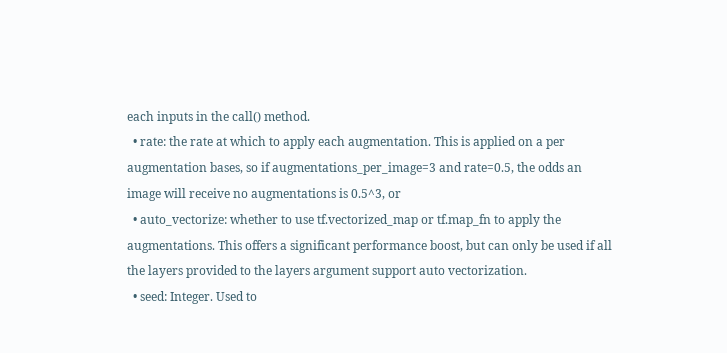each inputs in the call() method.
  • rate: the rate at which to apply each augmentation. This is applied on a per augmentation bases, so if augmentations_per_image=3 and rate=0.5, the odds an image will receive no augmentations is 0.5^3, or
  • auto_vectorize: whether to use tf.vectorized_map or tf.map_fn to apply the augmentations. This offers a significant performance boost, but can only be used if all the layers provided to the layers argument support auto vectorization.
  • seed: Integer. Used to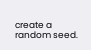create a random seed.